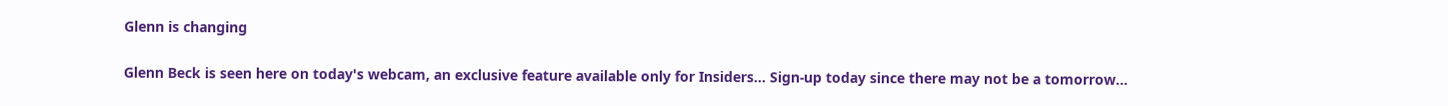Glenn is changing

Glenn Beck is seen here on today's webcam, an exclusive feature available only for Insiders... Sign-up today since there may not be a tomorrow...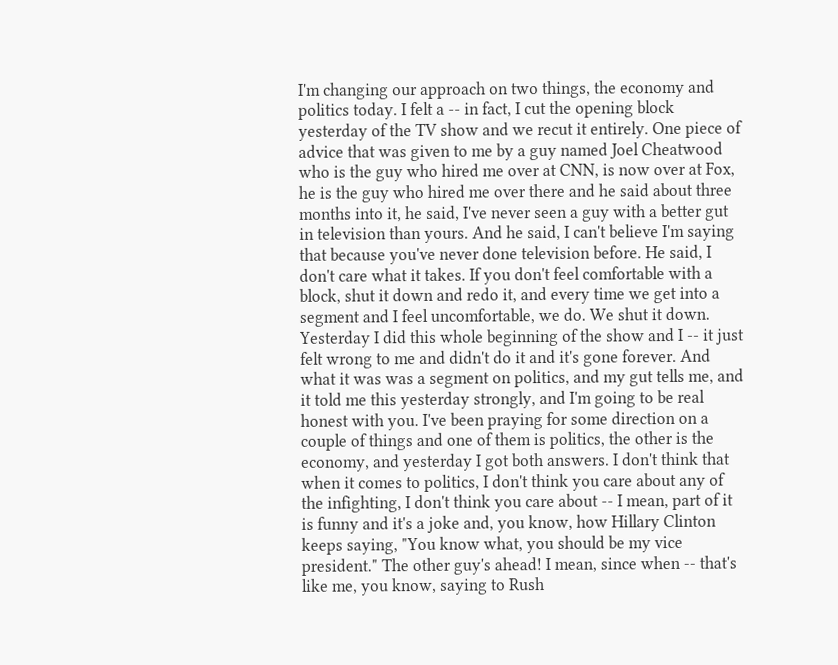I'm changing our approach on two things, the economy and politics today. I felt a -- in fact, I cut the opening block yesterday of the TV show and we recut it entirely. One piece of advice that was given to me by a guy named Joel Cheatwood who is the guy who hired me over at CNN, is now over at Fox, he is the guy who hired me over there and he said about three months into it, he said, I've never seen a guy with a better gut in television than yours. And he said, I can't believe I'm saying that because you've never done television before. He said, I don't care what it takes. If you don't feel comfortable with a block, shut it down and redo it, and every time we get into a segment and I feel uncomfortable, we do. We shut it down. Yesterday I did this whole beginning of the show and I -- it just felt wrong to me and didn't do it and it's gone forever. And what it was was a segment on politics, and my gut tells me, and it told me this yesterday strongly, and I'm going to be real honest with you. I've been praying for some direction on a couple of things and one of them is politics, the other is the economy, and yesterday I got both answers. I don't think that when it comes to politics, I don't think you care about any of the infighting, I don't think you care about -- I mean, part of it is funny and it's a joke and, you know, how Hillary Clinton keeps saying, "You know what, you should be my vice president." The other guy's ahead! I mean, since when -- that's like me, you know, saying to Rush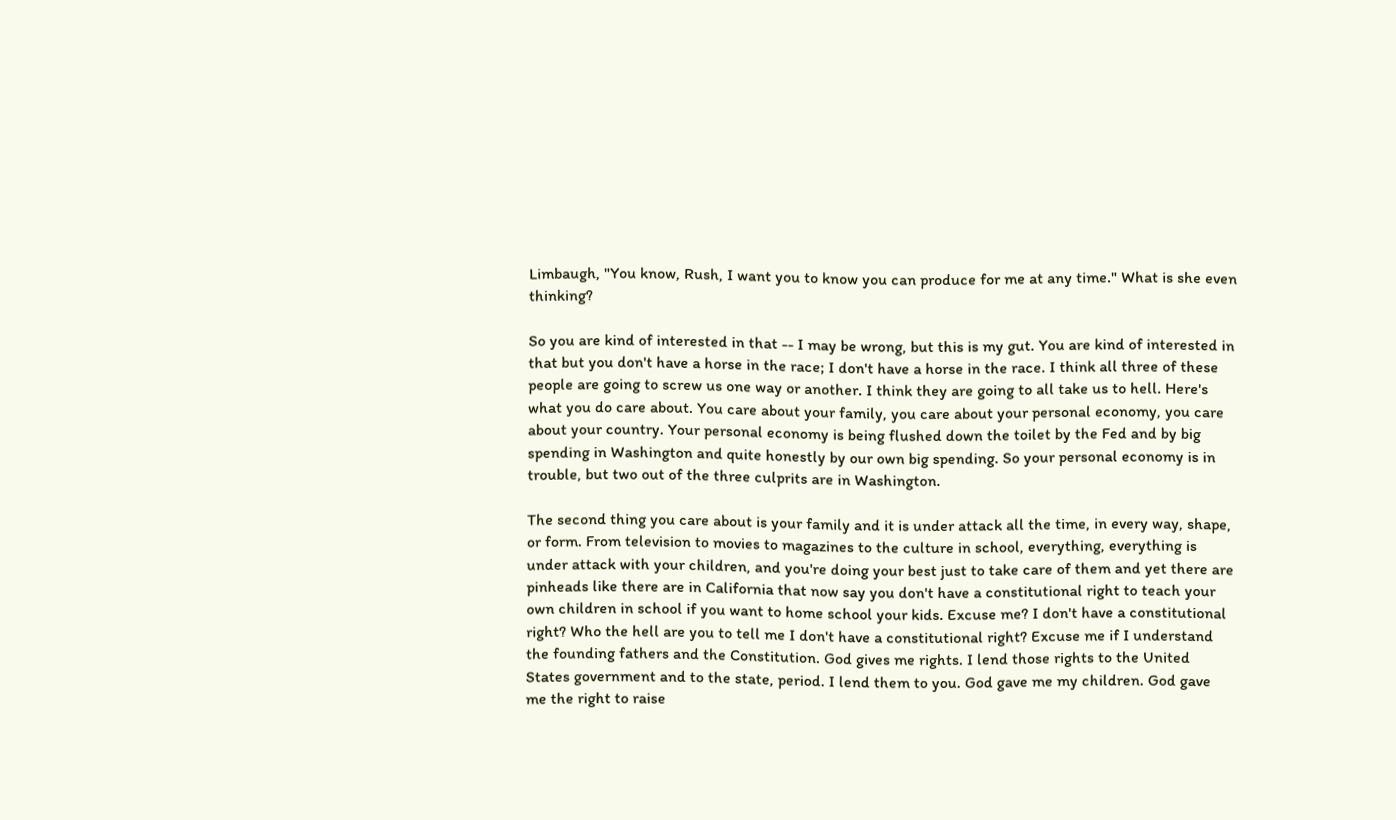Limbaugh, "You know, Rush, I want you to know you can produce for me at any time." What is she even thinking?

So you are kind of interested in that -- I may be wrong, but this is my gut. You are kind of interested in that but you don't have a horse in the race; I don't have a horse in the race. I think all three of these people are going to screw us one way or another. I think they are going to all take us to hell. Here's what you do care about. You care about your family, you care about your personal economy, you care about your country. Your personal economy is being flushed down the toilet by the Fed and by big spending in Washington and quite honestly by our own big spending. So your personal economy is in trouble, but two out of the three culprits are in Washington.

The second thing you care about is your family and it is under attack all the time, in every way, shape, or form. From television to movies to magazines to the culture in school, everything, everything is under attack with your children, and you're doing your best just to take care of them and yet there are pinheads like there are in California that now say you don't have a constitutional right to teach your own children in school if you want to home school your kids. Excuse me? I don't have a constitutional right? Who the hell are you to tell me I don't have a constitutional right? Excuse me if I understand the founding fathers and the Constitution. God gives me rights. I lend those rights to the United States government and to the state, period. I lend them to you. God gave me my children. God gave me the right to raise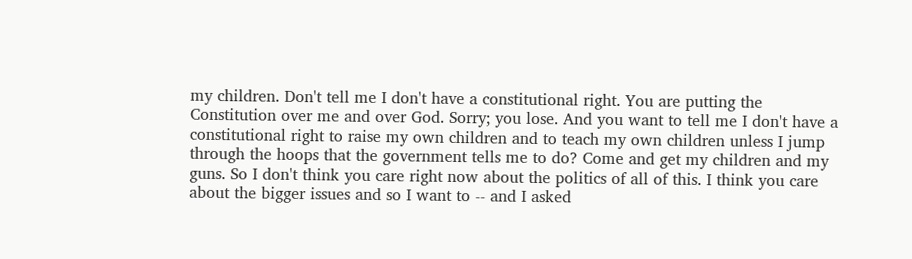my children. Don't tell me I don't have a constitutional right. You are putting the Constitution over me and over God. Sorry; you lose. And you want to tell me I don't have a constitutional right to raise my own children and to teach my own children unless I jump through the hoops that the government tells me to do? Come and get my children and my guns. So I don't think you care right now about the politics of all of this. I think you care about the bigger issues and so I want to -- and I asked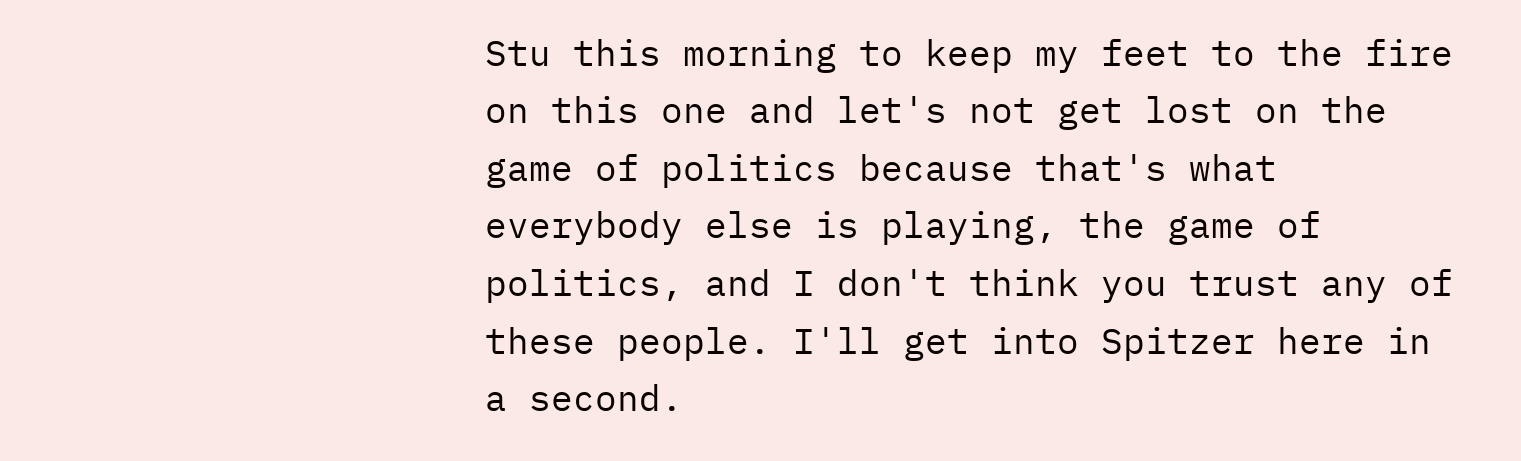Stu this morning to keep my feet to the fire on this one and let's not get lost on the game of politics because that's what everybody else is playing, the game of politics, and I don't think you trust any of these people. I'll get into Spitzer here in a second.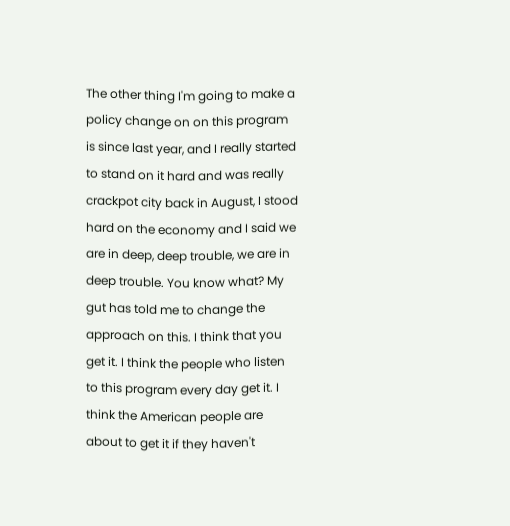The other thing I'm going to make a policy change on on this program is since last year, and I really started to stand on it hard and was really crackpot city back in August, I stood hard on the economy and I said we are in deep, deep trouble, we are in deep trouble. You know what? My gut has told me to change the approach on this. I think that you get it. I think the people who listen to this program every day get it. I think the American people are about to get it if they haven't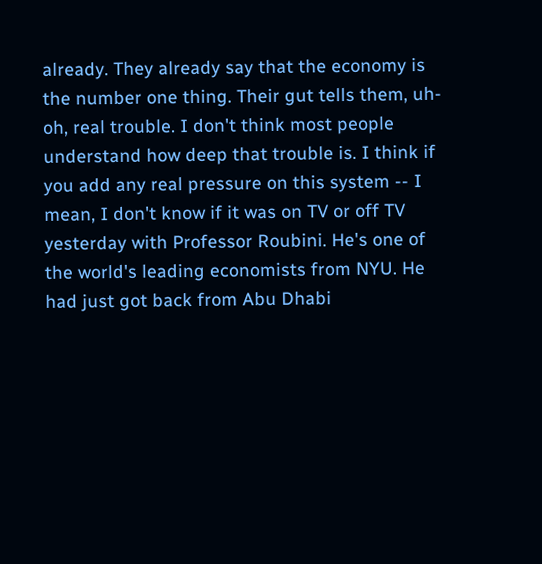already. They already say that the economy is the number one thing. Their gut tells them, uh-oh, real trouble. I don't think most people understand how deep that trouble is. I think if you add any real pressure on this system -- I mean, I don't know if it was on TV or off TV yesterday with Professor Roubini. He's one of the world's leading economists from NYU. He had just got back from Abu Dhabi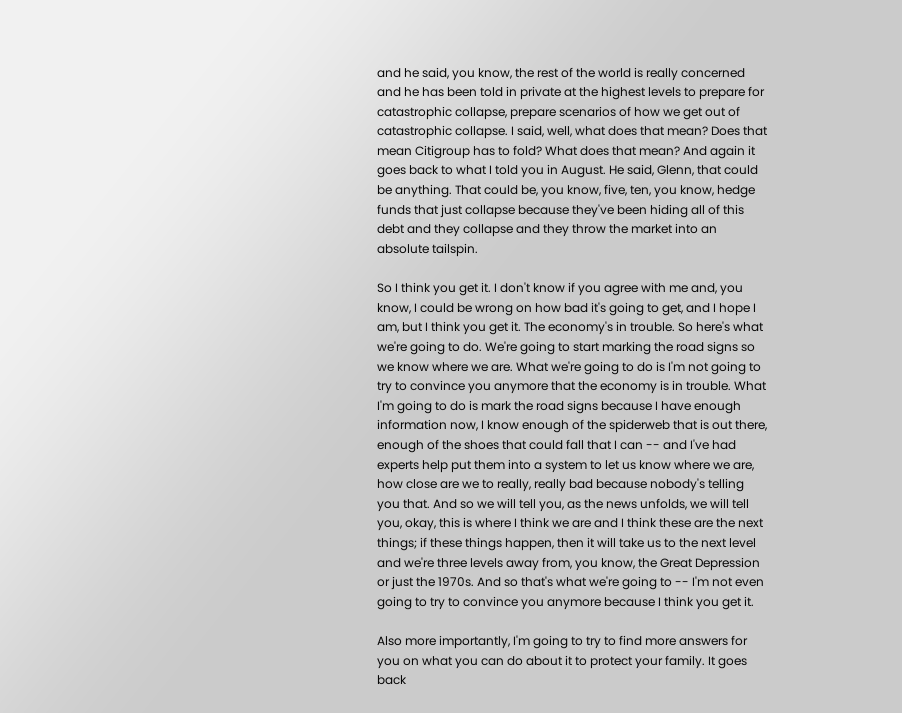and he said, you know, the rest of the world is really concerned and he has been told in private at the highest levels to prepare for catastrophic collapse, prepare scenarios of how we get out of catastrophic collapse. I said, well, what does that mean? Does that mean Citigroup has to fold? What does that mean? And again it goes back to what I told you in August. He said, Glenn, that could be anything. That could be, you know, five, ten, you know, hedge funds that just collapse because they've been hiding all of this debt and they collapse and they throw the market into an absolute tailspin.

So I think you get it. I don't know if you agree with me and, you know, I could be wrong on how bad it's going to get, and I hope I am, but I think you get it. The economy's in trouble. So here's what we're going to do. We're going to start marking the road signs so we know where we are. What we're going to do is I'm not going to try to convince you anymore that the economy is in trouble. What I'm going to do is mark the road signs because I have enough information now, I know enough of the spiderweb that is out there, enough of the shoes that could fall that I can -- and I've had experts help put them into a system to let us know where we are, how close are we to really, really bad because nobody's telling you that. And so we will tell you, as the news unfolds, we will tell you, okay, this is where I think we are and I think these are the next things; if these things happen, then it will take us to the next level and we're three levels away from, you know, the Great Depression or just the 1970s. And so that's what we're going to -- I'm not even going to try to convince you anymore because I think you get it.

Also more importantly, I'm going to try to find more answers for you on what you can do about it to protect your family. It goes back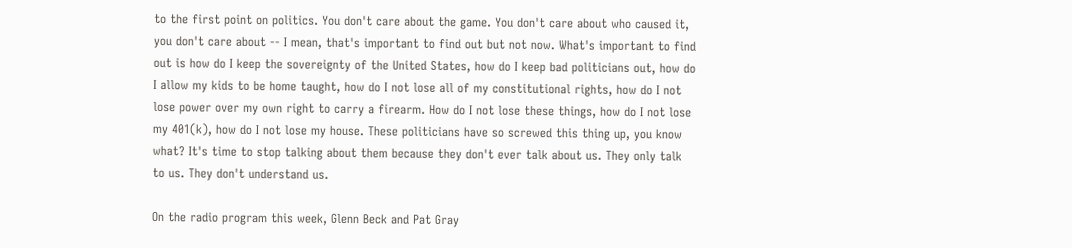to the first point on politics. You don't care about the game. You don't care about who caused it, you don't care about -- I mean, that's important to find out but not now. What's important to find out is how do I keep the sovereignty of the United States, how do I keep bad politicians out, how do I allow my kids to be home taught, how do I not lose all of my constitutional rights, how do I not lose power over my own right to carry a firearm. How do I not lose these things, how do I not lose my 401(k), how do I not lose my house. These politicians have so screwed this thing up, you know what? It's time to stop talking about them because they don't ever talk about us. They only talk to us. They don't understand us.

On the radio program this week, Glenn Beck and Pat Gray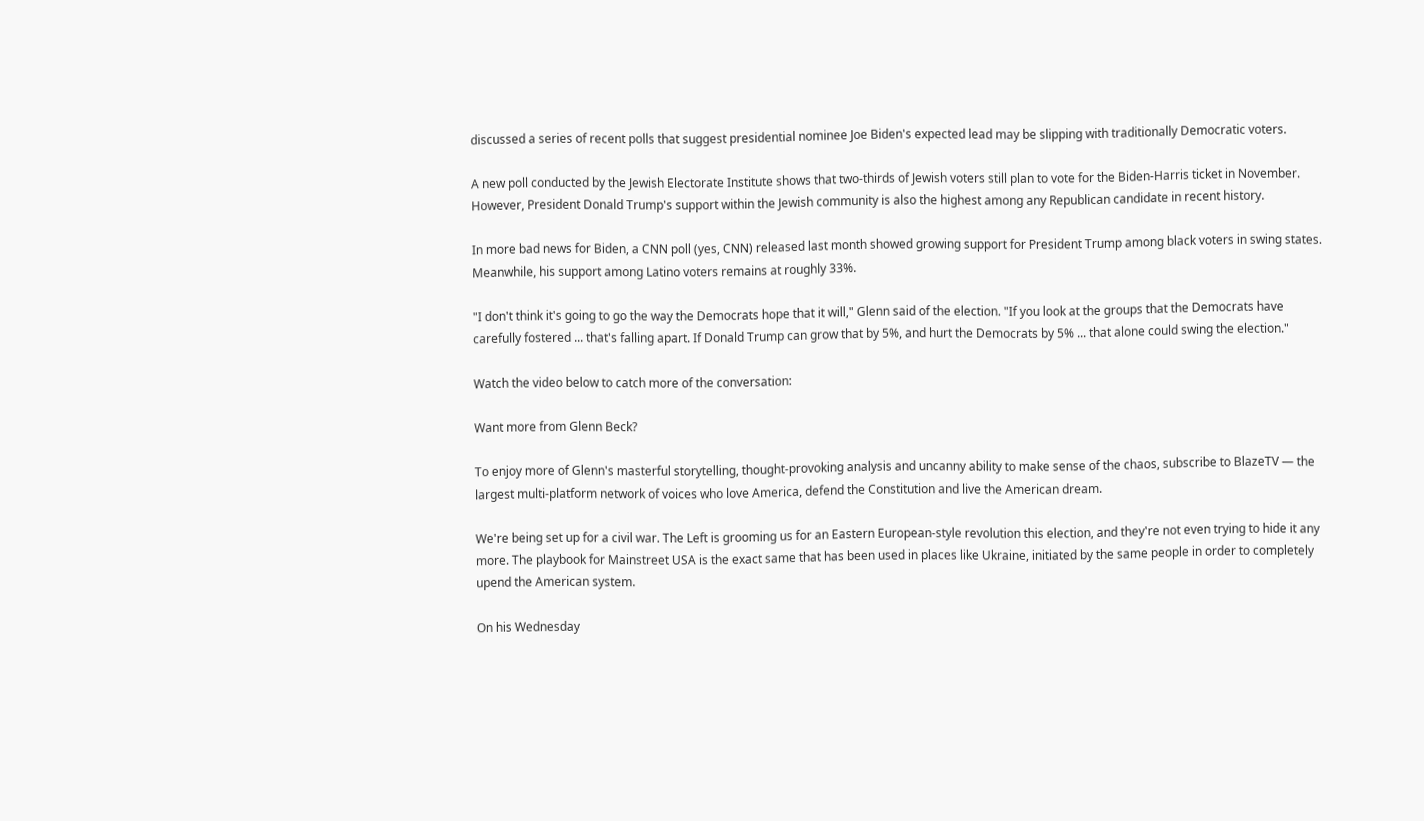discussed a series of recent polls that suggest presidential nominee Joe Biden's expected lead may be slipping with traditionally Democratic voters.

A new poll conducted by the Jewish Electorate Institute shows that two-thirds of Jewish voters still plan to vote for the Biden-Harris ticket in November. However, President Donald Trump's support within the Jewish community is also the highest among any Republican candidate in recent history.

In more bad news for Biden, a CNN poll (yes, CNN) released last month showed growing support for President Trump among black voters in swing states. Meanwhile, his support among Latino voters remains at roughly 33%.

"I don't think it's going to go the way the Democrats hope that it will," Glenn said of the election. "If you look at the groups that the Democrats have carefully fostered ... that's falling apart. If Donald Trump can grow that by 5%, and hurt the Democrats by 5% ... that alone could swing the election."

Watch the video below to catch more of the conversation:

Want more from Glenn Beck?

To enjoy more of Glenn's masterful storytelling, thought-provoking analysis and uncanny ability to make sense of the chaos, subscribe to BlazeTV — the largest multi-platform network of voices who love America, defend the Constitution and live the American dream.

We're being set up for a civil war. The Left is grooming us for an Eastern European-style revolution this election, and they're not even trying to hide it any more. The playbook for Mainstreet USA is the exact same that has been used in places like Ukraine, initiated by the same people in order to completely upend the American system.

On his Wednesday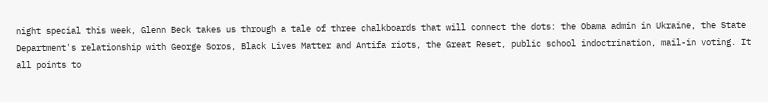night special this week, Glenn Beck takes us through a tale of three chalkboards that will connect the dots: the Obama admin in Ukraine, the State Department's relationship with George Soros, Black Lives Matter and Antifa riots, the Great Reset, public school indoctrination, mail-in voting. It all points to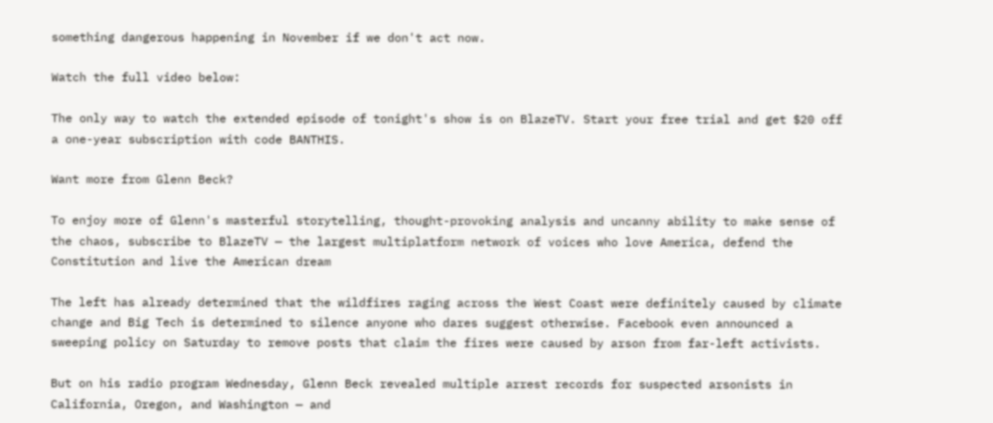something dangerous happening in November if we don't act now.

Watch the full video below:

The only way to watch the extended episode of tonight's show is on BlazeTV. Start your free trial and get $20 off a one-year subscription with code BANTHIS.

Want more from Glenn Beck?

To enjoy more of Glenn's masterful storytelling, thought-provoking analysis and uncanny ability to make sense of the chaos, subscribe to BlazeTV — the largest multiplatform network of voices who love America, defend the Constitution and live the American dream

The left has already determined that the wildfires raging across the West Coast were definitely caused by climate change and Big Tech is determined to silence anyone who dares suggest otherwise. Facebook even announced a sweeping policy on Saturday to remove posts that claim the fires were caused by arson from far-left activists.

But on his radio program Wednesday, Glenn Beck revealed multiple arrest records for suspected arsonists in California, Oregon, and Washington — and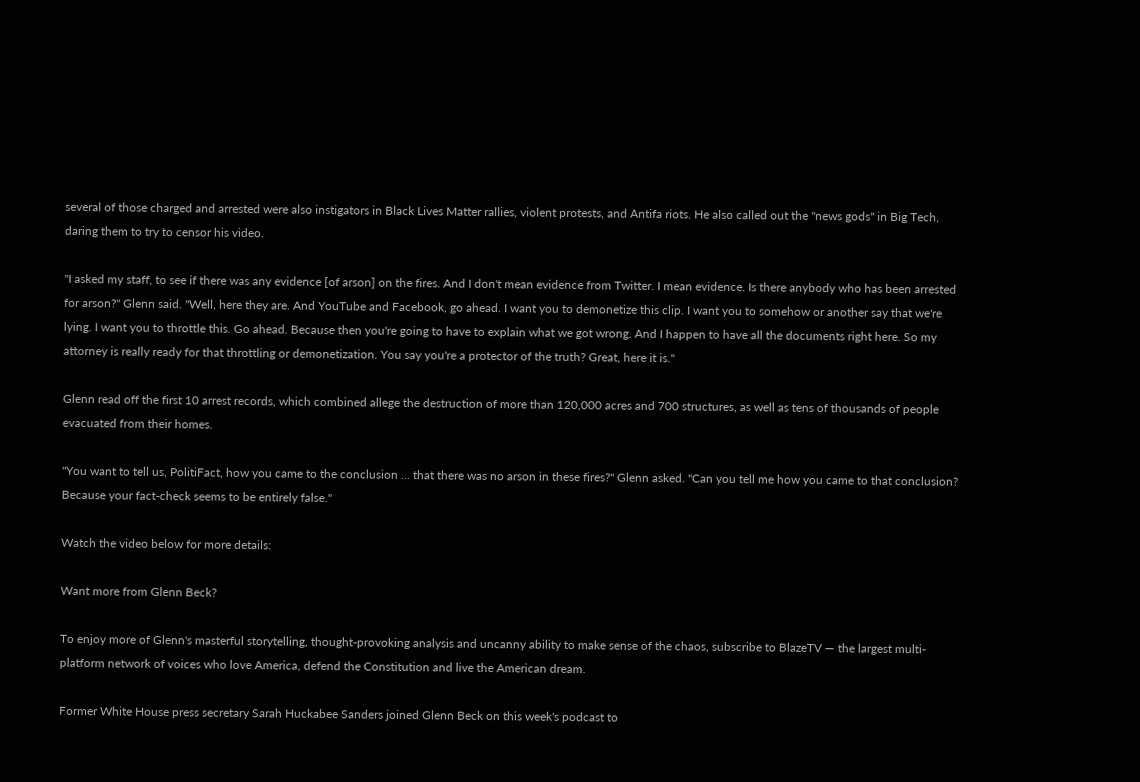several of those charged and arrested were also instigators in Black Lives Matter rallies, violent protests, and Antifa riots. He also called out the "news gods" in Big Tech, daring them to try to censor his video.

"I asked my staff, to see if there was any evidence [of arson] on the fires. And I don't mean evidence from Twitter. I mean evidence. Is there anybody who has been arrested for arson?" Glenn said. "Well, here they are. And YouTube and Facebook, go ahead. I want you to demonetize this clip. I want you to somehow or another say that we're lying. I want you to throttle this. Go ahead. Because then you're going to have to explain what we got wrong. And I happen to have all the documents right here. So my attorney is really ready for that throttling or demonetization. You say you're a protector of the truth? Great, here it is."

Glenn read off the first 10 arrest records, which combined allege the destruction of more than 120,000 acres and 700 structures, as well as tens of thousands of people evacuated from their homes.

"You want to tell us, PolitiFact, how you came to the conclusion ... that there was no arson in these fires?" Glenn asked. "Can you tell me how you came to that conclusion? Because your fact-check seems to be entirely false."

Watch the video below for more details:

Want more from Glenn Beck?

To enjoy more of Glenn's masterful storytelling, thought-provoking analysis and uncanny ability to make sense of the chaos, subscribe to BlazeTV — the largest multi-platform network of voices who love America, defend the Constitution and live the American dream.

Former White House press secretary Sarah Huckabee Sanders joined Glenn Beck on this week's podcast to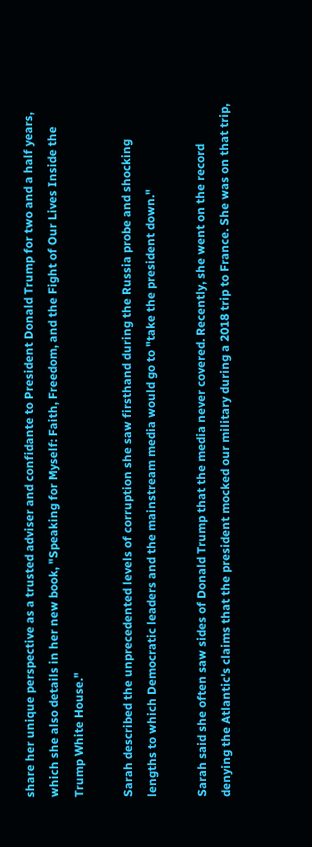share her unique perspective as a trusted adviser and confidante to President Donald Trump for two and a half years, which she also details in her new book, "Speaking for Myself: Faith, Freedom, and the Fight of Our Lives Inside the Trump White House."

Sarah described the unprecedented levels of corruption she saw firsthand during the Russia probe and shocking lengths to which Democratic leaders and the mainstream media would go to "take the president down."

Sarah said she often saw sides of Donald Trump that the media never covered. Recently, she went on the record denying the Atlantic's claims that the president mocked our military during a 2018 trip to France. She was on that trip,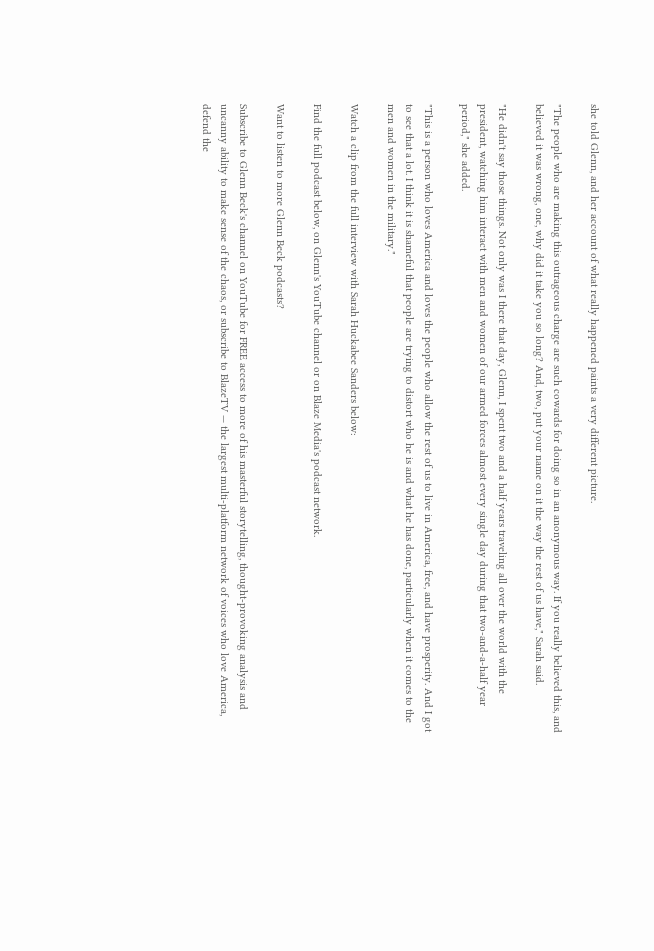she told Glenn, and her account of what really happened paints a very different picture.

"The people who are making this outrageous charge are such cowards for doing so in an anonymous way. If you really believed this, and believed it was wrong, one, why did it take you so long? And, two, put your name on it the way the rest of us have," Sarah said.

"He didn't say those things. Not only was I there that day, Glenn, I spent two and a half years traveling all over the world with the president, watching him interact with men and women of our armed forces almost every single day during that two-and-a-half year period," she added.

"This is a person who loves America and loves the people who allow the rest of us to live in America, free, and have prosperity. And I got to see that a lot. I think it is shameful that people are trying to distort who he is and what he has done, particularly when it comes to the men and women in the military."

Watch a clip from the full interview with Sarah Huckabee Sanders below:

Find the full podcast below, on Glenn's YouTube channel or on Blaze Media's podcast network.

Want to listen to more Glenn Beck podcasts?

Subscribe to Glenn Beck's channel on YouTube for FREE access to more of his masterful storytelling, thought-provoking analysis and uncanny ability to make sense of the chaos, or subscribe to BlazeTV — the largest multi-platform network of voices who love America, defend the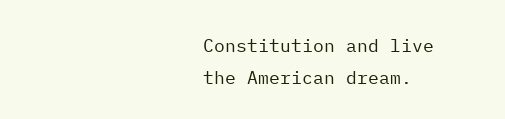Constitution and live the American dream.